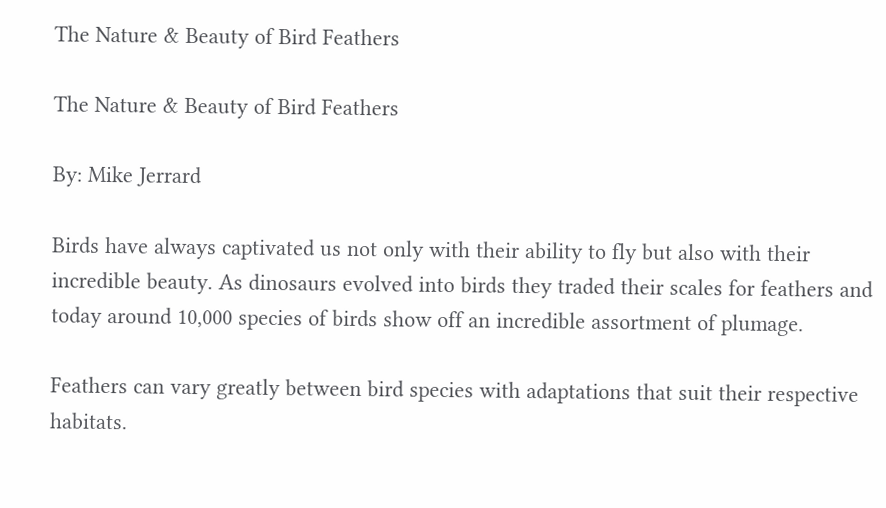The Nature & Beauty of Bird Feathers

The Nature & Beauty of Bird Feathers

By: Mike Jerrard

Birds have always captivated us not only with their ability to fly but also with their incredible beauty. As dinosaurs evolved into birds they traded their scales for feathers and today around 10,000 species of birds show off an incredible assortment of plumage.

Feathers can vary greatly between bird species with adaptations that suit their respective habitats.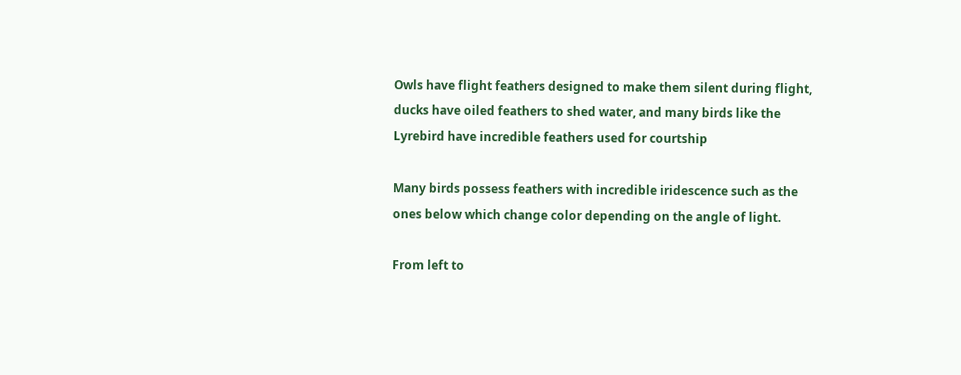Owls have flight feathers designed to make them silent during flight, ducks have oiled feathers to shed water, and many birds like the Lyrebird have incredible feathers used for courtship

Many birds possess feathers with incredible iridescence such as the ones below which change color depending on the angle of light.

From left to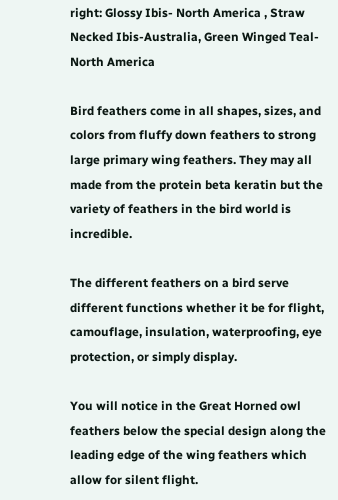right: Glossy Ibis- North America , Straw Necked Ibis-Australia, Green Winged Teal- North America

Bird feathers come in all shapes, sizes, and colors from fluffy down feathers to strong large primary wing feathers. They may all made from the protein beta keratin but the variety of feathers in the bird world is incredible.

The different feathers on a bird serve different functions whether it be for flight, camouflage, insulation, waterproofing, eye protection, or simply display.

You will notice in the Great Horned owl feathers below the special design along the leading edge of the wing feathers which allow for silent flight.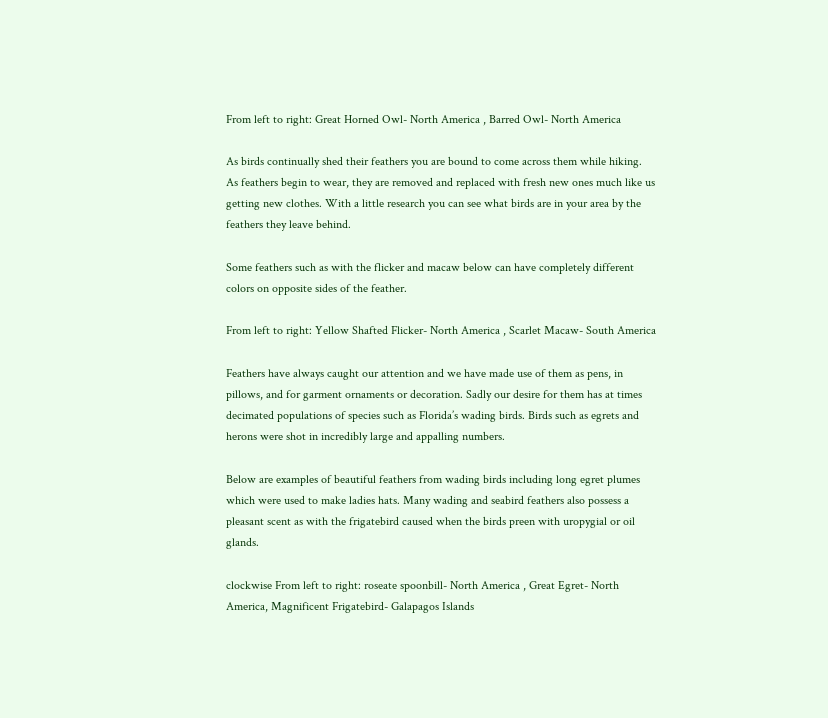From left to right: Great Horned Owl- North America , Barred Owl- North America

As birds continually shed their feathers you are bound to come across them while hiking.  As feathers begin to wear, they are removed and replaced with fresh new ones much like us getting new clothes. With a little research you can see what birds are in your area by the feathers they leave behind.

Some feathers such as with the flicker and macaw below can have completely different colors on opposite sides of the feather.

From left to right: Yellow Shafted Flicker- North America , Scarlet Macaw- South America

Feathers have always caught our attention and we have made use of them as pens, in pillows, and for garment ornaments or decoration. Sadly our desire for them has at times decimated populations of species such as Florida’s wading birds. Birds such as egrets and herons were shot in incredibly large and appalling numbers.

Below are examples of beautiful feathers from wading birds including long egret plumes which were used to make ladies hats. Many wading and seabird feathers also possess a pleasant scent as with the frigatebird caused when the birds preen with uropygial or oil glands.

clockwise From left to right: roseate spoonbill- North America , Great Egret- North America, Magnificent Frigatebird- Galapagos Islands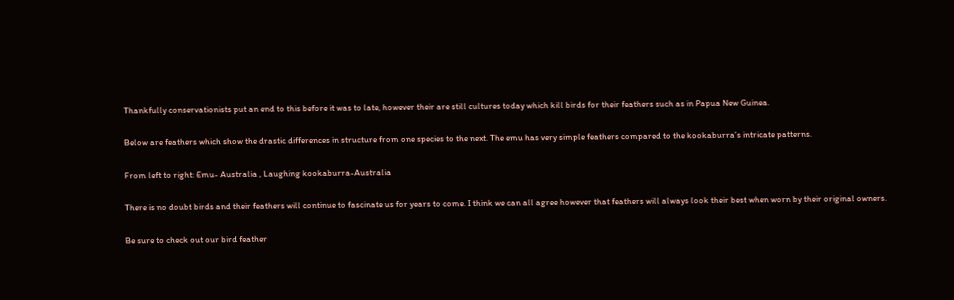Thankfully conservationists put an end to this before it was to late, however their are still cultures today which kill birds for their feathers such as in Papua New Guinea.

Below are feathers which show the drastic differences in structure from one species to the next. The emu has very simple feathers compared to the kookaburra’s intricate patterns.

From left to right: Emu- Australia , Laughing kookaburra-Australia

There is no doubt birds and their feathers will continue to fascinate us for years to come. I think we can all agree however that feathers will always look their best when worn by their original owners.

Be sure to check out our bird feather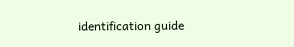identification guide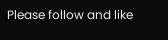Please follow and like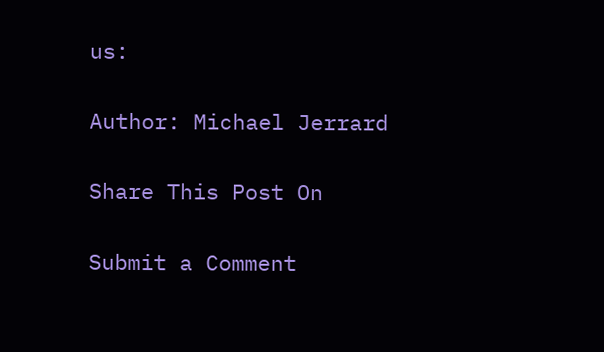us:

Author: Michael Jerrard

Share This Post On

Submit a Comment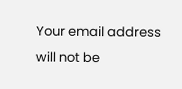Your email address will not be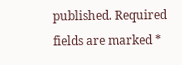published. Required fields are marked *